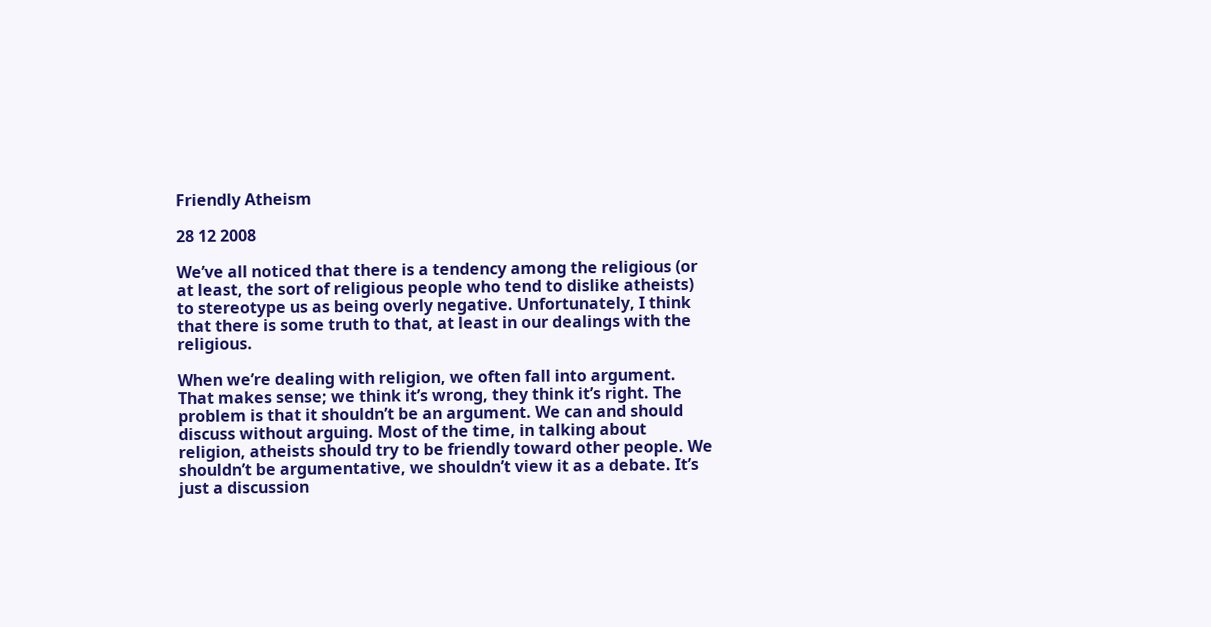Friendly Atheism

28 12 2008

We’ve all noticed that there is a tendency among the religious (or at least, the sort of religious people who tend to dislike atheists) to stereotype us as being overly negative. Unfortunately, I think that there is some truth to that, at least in our dealings with the religious.

When we’re dealing with religion, we often fall into argument. That makes sense; we think it’s wrong, they think it’s right. The problem is that it shouldn’t be an argument. We can and should discuss without arguing. Most of the time, in talking about religion, atheists should try to be friendly toward other people. We shouldn’t be argumentative, we shouldn’t view it as a debate. It’s just a discussion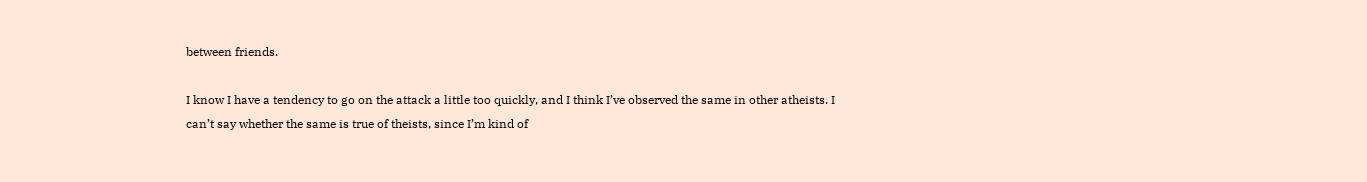between friends.

I know I have a tendency to go on the attack a little too quickly, and I think I’ve observed the same in other atheists. I can’t say whether the same is true of theists, since I’m kind of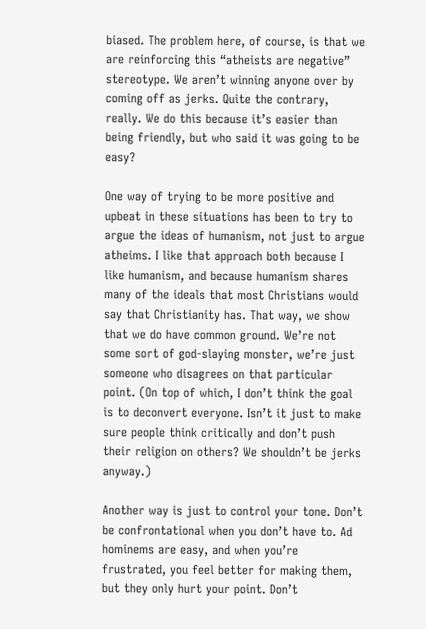biased. The problem here, of course, is that we are reinforcing this “atheists are negative” stereotype. We aren’t winning anyone over by coming off as jerks. Quite the contrary, really. We do this because it’s easier than being friendly, but who said it was going to be easy?

One way of trying to be more positive and upbeat in these situations has been to try to argue the ideas of humanism, not just to argue atheims. I like that approach both because I like humanism, and because humanism shares many of the ideals that most Christians would say that Christianity has. That way, we show that we do have common ground. We’re not some sort of god-slaying monster, we’re just someone who disagrees on that particular point. (On top of which, I don’t think the goal is to deconvert everyone. Isn’t it just to make sure people think critically and don’t push their religion on others? We shouldn’t be jerks anyway.)

Another way is just to control your tone. Don’t be confrontational when you don’t have to. Ad hominems are easy, and when you’re frustrated, you feel better for making them, but they only hurt your point. Don’t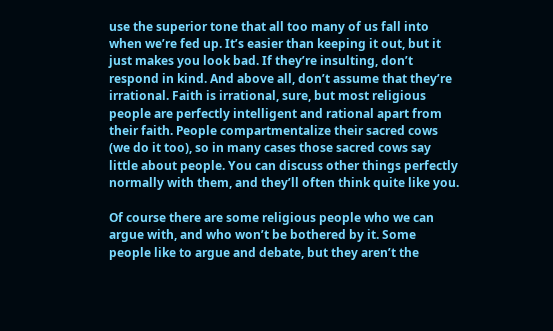use the superior tone that all too many of us fall into when we’re fed up. It’s easier than keeping it out, but it just makes you look bad. If they’re insulting, don’t respond in kind. And above all, don’t assume that they’re irrational. Faith is irrational, sure, but most religious people are perfectly intelligent and rational apart from their faith. People compartmentalize their sacred cows (we do it too), so in many cases those sacred cows say little about people. You can discuss other things perfectly normally with them, and they’ll often think quite like you.

Of course there are some religious people who we can argue with, and who won’t be bothered by it. Some people like to argue and debate, but they aren’t the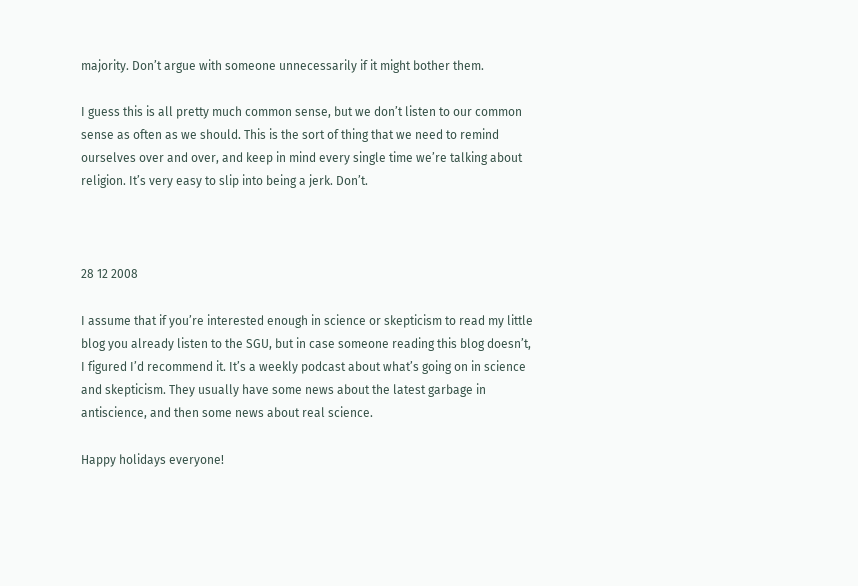majority. Don’t argue with someone unnecessarily if it might bother them.

I guess this is all pretty much common sense, but we don’t listen to our common sense as often as we should. This is the sort of thing that we need to remind ourselves over and over, and keep in mind every single time we’re talking about religion. It’s very easy to slip into being a jerk. Don’t.



28 12 2008

I assume that if you’re interested enough in science or skepticism to read my little blog you already listen to the SGU, but in case someone reading this blog doesn’t, I figured I’d recommend it. It’s a weekly podcast about what’s going on in science and skepticism. They usually have some news about the latest garbage in antiscience, and then some news about real science.

Happy holidays everyone!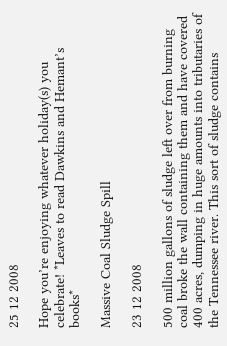25 12 2008

Hope you’re enjoying whatever holiday(s) you celebrate! *Leaves to read Dawkins and Hemant’s books*

Massive Coal Sludge Spill

23 12 2008

500 million gallons of sludge left over from burning coal broke the wall containing them and have covered 400 acres, dumping in huge amounts into tributaries of the Tennessee river. This sort of sludge contains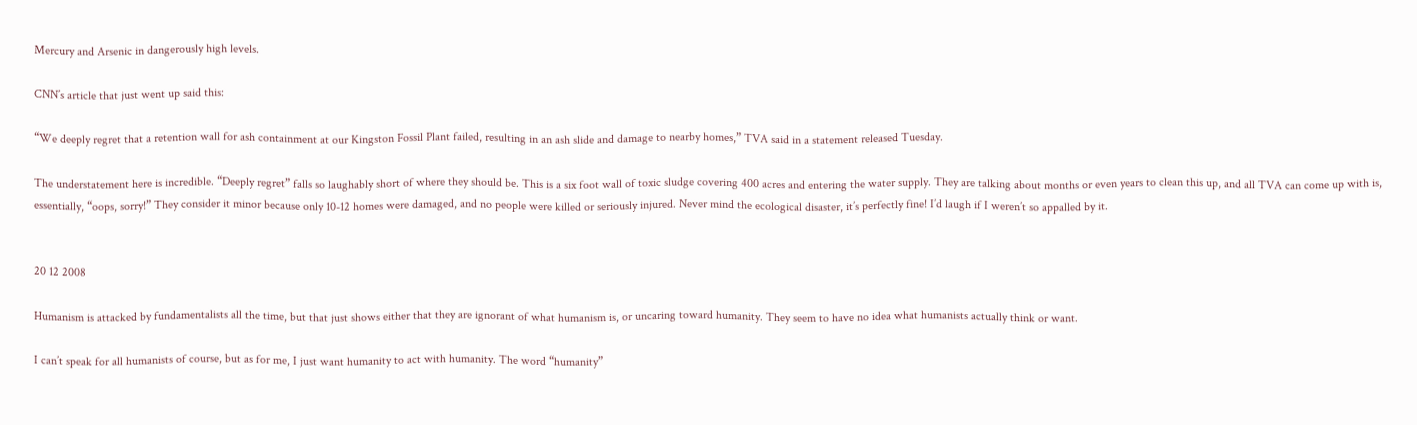Mercury and Arsenic in dangerously high levels.

CNN’s article that just went up said this:

“We deeply regret that a retention wall for ash containment at our Kingston Fossil Plant failed, resulting in an ash slide and damage to nearby homes,” TVA said in a statement released Tuesday.

The understatement here is incredible. “Deeply regret” falls so laughably short of where they should be. This is a six foot wall of toxic sludge covering 400 acres and entering the water supply. They are talking about months or even years to clean this up, and all TVA can come up with is, essentially, “oops, sorry!” They consider it minor because only 10-12 homes were damaged, and no people were killed or seriously injured. Never mind the ecological disaster, it’s perfectly fine! I’d laugh if I weren’t so appalled by it.


20 12 2008

Humanism is attacked by fundamentalists all the time, but that just shows either that they are ignorant of what humanism is, or uncaring toward humanity. They seem to have no idea what humanists actually think or want.

I can’t speak for all humanists of course, but as for me, I just want humanity to act with humanity. The word “humanity”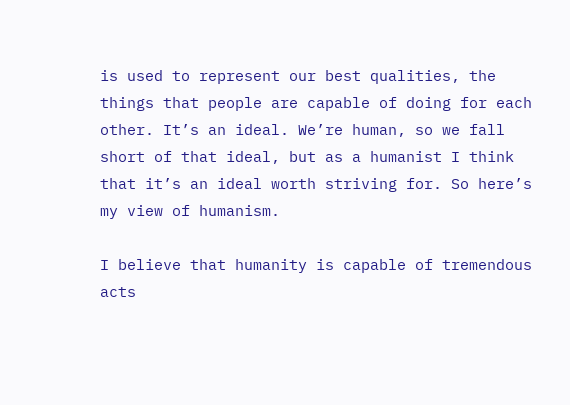is used to represent our best qualities, the things that people are capable of doing for each other. It’s an ideal. We’re human, so we fall short of that ideal, but as a humanist I think that it’s an ideal worth striving for. So here’s my view of humanism.

I believe that humanity is capable of tremendous acts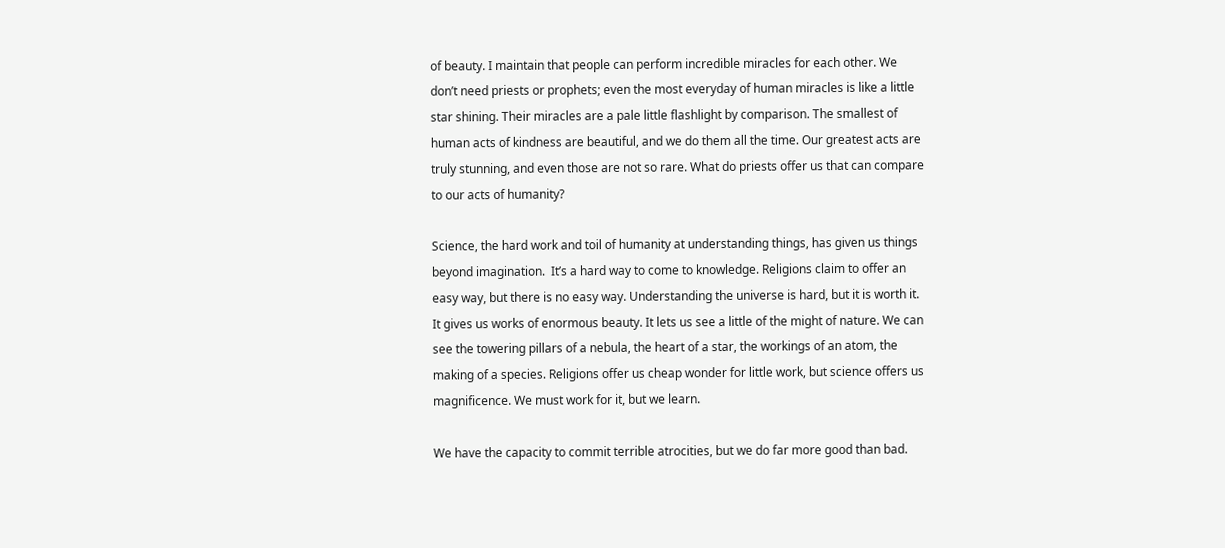of beauty. I maintain that people can perform incredible miracles for each other. We don’t need priests or prophets; even the most everyday of human miracles is like a little star shining. Their miracles are a pale little flashlight by comparison. The smallest of human acts of kindness are beautiful, and we do them all the time. Our greatest acts are truly stunning, and even those are not so rare. What do priests offer us that can compare to our acts of humanity?

Science, the hard work and toil of humanity at understanding things, has given us things beyond imagination.  It’s a hard way to come to knowledge. Religions claim to offer an easy way, but there is no easy way. Understanding the universe is hard, but it is worth it. It gives us works of enormous beauty. It lets us see a little of the might of nature. We can see the towering pillars of a nebula, the heart of a star, the workings of an atom, the making of a species. Religions offer us cheap wonder for little work, but science offers us magnificence. We must work for it, but we learn.

We have the capacity to commit terrible atrocities, but we do far more good than bad.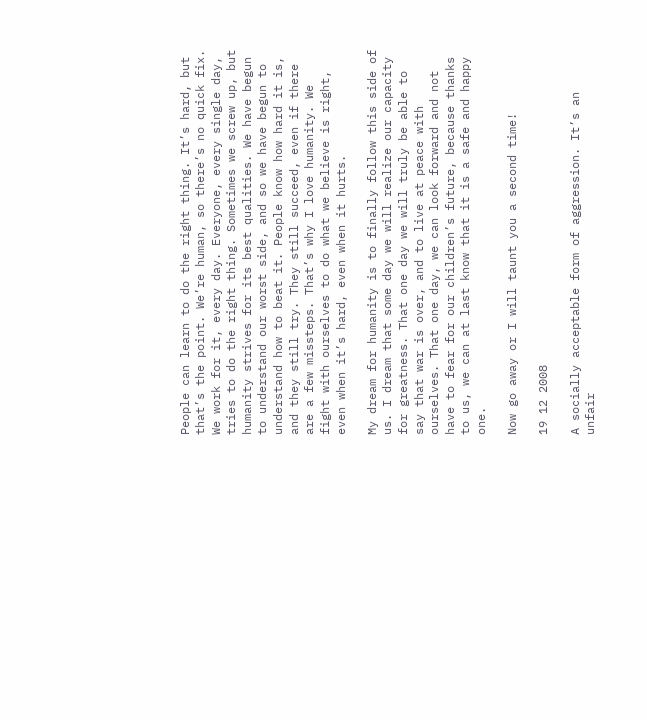People can learn to do the right thing. It’s hard, but that’s the point. We’re human, so there’s no quick fix. We work for it, every day. Everyone, every single day, tries to do the right thing. Sometimes we screw up, but humanity strives for its best qualities. We have begun to understand our worst side, and so we have begun to understand how to beat it. People know how hard it is, and they still try. They still succeed, even if there are a few missteps. That’s why I love humanity. We fight with ourselves to do what we believe is right, even when it’s hard, even when it hurts.

My dream for humanity is to finally follow this side of us. I dream that some day we will realize our capacity for greatness. That one day we will truly be able to say that war is over, and to live at peace with ourselves. That one day, we can look forward and not have to fear for our children’s future, because thanks to us, we can at last know that it is a safe and happy one.

Now go away or I will taunt you a second time!

19 12 2008

A socially acceptable form of aggression. It’s an unfair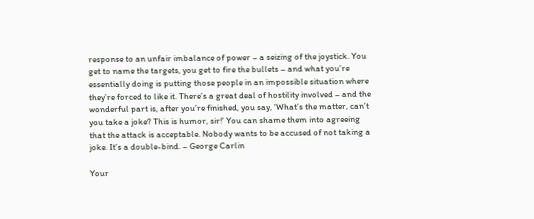response to an unfair imbalance of power – a seizing of the joystick. You get to name the targets, you get to fire the bullets – and what you’re essentially doing is putting those people in an impossible situation where they’re forced to like it. There’s a great deal of hostility involved – and the wonderful part is, after you’re finished, you say, ‘What’s the matter, can’t you take a joke? This is humor, sir!’ You can shame them into agreeing that the attack is acceptable. Nobody wants to be accused of not taking a joke. It’s a double-bind. – George Carlin

Your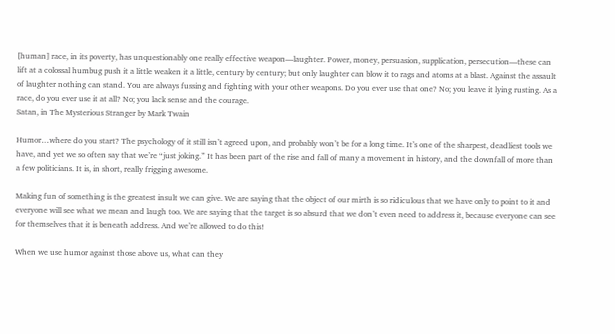[human] race, in its poverty, has unquestionably one really effective weapon—laughter. Power, money, persuasion, supplication, persecution—these can lift at a colossal humbug push it a little weaken it a little, century by century; but only laughter can blow it to rags and atoms at a blast. Against the assault of laughter nothing can stand. You are always fussing and fighting with your other weapons. Do you ever use that one? No; you leave it lying rusting. As a race, do you ever use it at all? No; you lack sense and the courage.
Satan, in The Mysterious Stranger by Mark Twain

Humor…where do you start? The psychology of it still isn’t agreed upon, and probably won’t be for a long time. It’s one of the sharpest, deadliest tools we have, and yet we so often say that we’re “just joking.” It has been part of the rise and fall of many a movement in history, and the downfall of more than a few politicians. It is, in short, really frigging awesome.

Making fun of something is the greatest insult we can give. We are saying that the object of our mirth is so ridiculous that we have only to point to it and everyone will see what we mean and laugh too. We are saying that the target is so absurd that we don’t even need to address it, because everyone can see for themselves that it is beneath address. And we’re allowed to do this!

When we use humor against those above us, what can they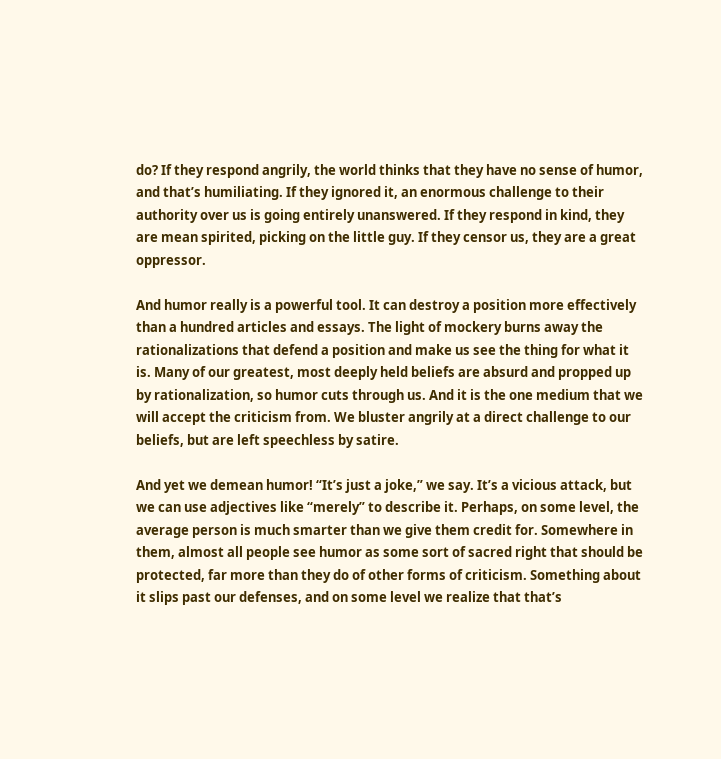do? If they respond angrily, the world thinks that they have no sense of humor, and that’s humiliating. If they ignored it, an enormous challenge to their authority over us is going entirely unanswered. If they respond in kind, they are mean spirited, picking on the little guy. If they censor us, they are a great oppressor.

And humor really is a powerful tool. It can destroy a position more effectively than a hundred articles and essays. The light of mockery burns away the rationalizations that defend a position and make us see the thing for what it is. Many of our greatest, most deeply held beliefs are absurd and propped up by rationalization, so humor cuts through us. And it is the one medium that we will accept the criticism from. We bluster angrily at a direct challenge to our beliefs, but are left speechless by satire.

And yet we demean humor! “It’s just a joke,” we say. It’s a vicious attack, but we can use adjectives like “merely” to describe it. Perhaps, on some level, the average person is much smarter than we give them credit for. Somewhere in them, almost all people see humor as some sort of sacred right that should be protected, far more than they do of other forms of criticism. Something about it slips past our defenses, and on some level we realize that that’s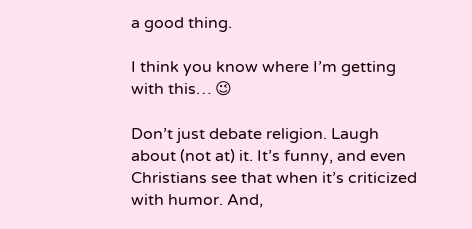a good thing.

I think you know where I’m getting with this… 😉

Don’t just debate religion. Laugh about (not at) it. It’s funny, and even Christians see that when it’s criticized with humor. And,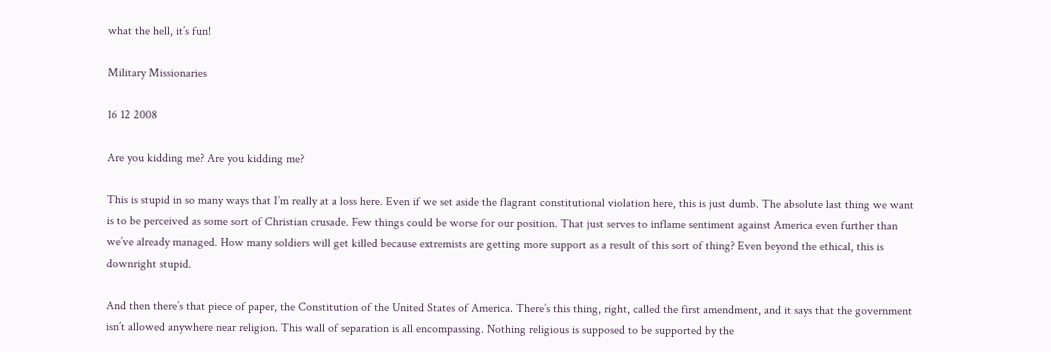what the hell, it’s fun!

Military Missionaries

16 12 2008

Are you kidding me? Are you kidding me?

This is stupid in so many ways that I’m really at a loss here. Even if we set aside the flagrant constitutional violation here, this is just dumb. The absolute last thing we want is to be perceived as some sort of Christian crusade. Few things could be worse for our position. That just serves to inflame sentiment against America even further than we’ve already managed. How many soldiers will get killed because extremists are getting more support as a result of this sort of thing? Even beyond the ethical, this is downright stupid.

And then there’s that piece of paper, the Constitution of the United States of America. There’s this thing, right, called the first amendment, and it says that the government isn’t allowed anywhere near religion. This wall of separation is all encompassing. Nothing religious is supposed to be supported by the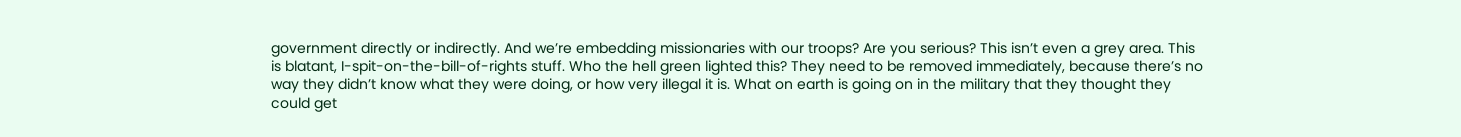government directly or indirectly. And we’re embedding missionaries with our troops? Are you serious? This isn’t even a grey area. This is blatant, I-spit-on-the-bill-of-rights stuff. Who the hell green lighted this? They need to be removed immediately, because there’s no way they didn’t know what they were doing, or how very illegal it is. What on earth is going on in the military that they thought they could get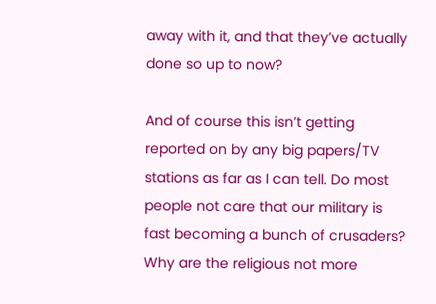away with it, and that they’ve actually done so up to now?

And of course this isn’t getting reported on by any big papers/TV stations as far as I can tell. Do most people not care that our military is fast becoming a bunch of crusaders? Why are the religious not more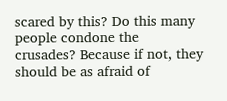scared by this? Do this many people condone the crusades? Because if not, they should be as afraid of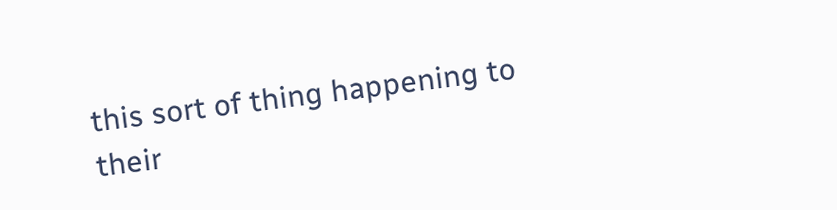this sort of thing happening to their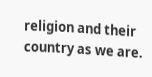religion and their country as we are.